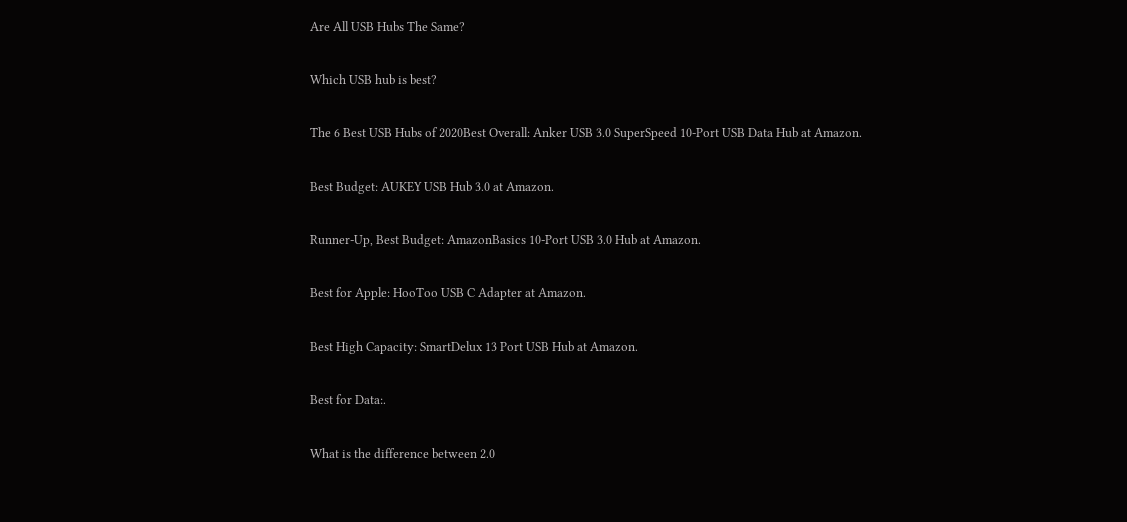Are All USB Hubs The Same?

Which USB hub is best?

The 6 Best USB Hubs of 2020Best Overall: Anker USB 3.0 SuperSpeed 10-Port USB Data Hub at Amazon.

Best Budget: AUKEY USB Hub 3.0 at Amazon.

Runner-Up, Best Budget: AmazonBasics 10-Port USB 3.0 Hub at Amazon.

Best for Apple: HooToo USB C Adapter at Amazon.

Best High Capacity: SmartDelux 13 Port USB Hub at Amazon.

Best for Data:.

What is the difference between 2.0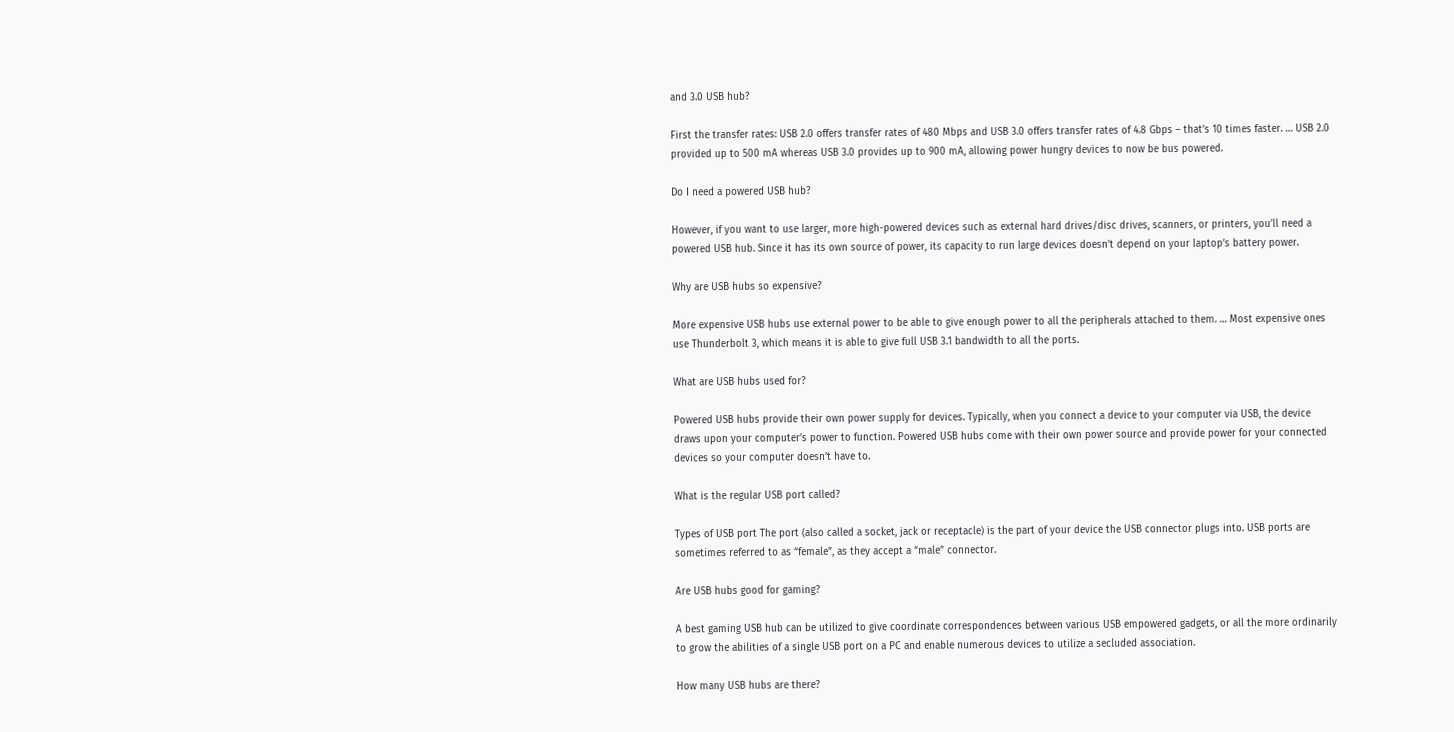and 3.0 USB hub?

First the transfer rates: USB 2.0 offers transfer rates of 480 Mbps and USB 3.0 offers transfer rates of 4.8 Gbps – that’s 10 times faster. … USB 2.0 provided up to 500 mA whereas USB 3.0 provides up to 900 mA, allowing power hungry devices to now be bus powered.

Do I need a powered USB hub?

However, if you want to use larger, more high-powered devices such as external hard drives/disc drives, scanners, or printers, you’ll need a powered USB hub. Since it has its own source of power, its capacity to run large devices doesn’t depend on your laptop’s battery power.

Why are USB hubs so expensive?

More expensive USB hubs use external power to be able to give enough power to all the peripherals attached to them. … Most expensive ones use Thunderbolt 3, which means it is able to give full USB 3.1 bandwidth to all the ports.

What are USB hubs used for?

Powered USB hubs provide their own power supply for devices. Typically, when you connect a device to your computer via USB, the device draws upon your computer’s power to function. Powered USB hubs come with their own power source and provide power for your connected devices so your computer doesn’t have to.

What is the regular USB port called?

Types of USB port The port (also called a socket, jack or receptacle) is the part of your device the USB connector plugs into. USB ports are sometimes referred to as “female”, as they accept a “male” connector.

Are USB hubs good for gaming?

A best gaming USB hub can be utilized to give coordinate correspondences between various USB empowered gadgets, or all the more ordinarily to grow the abilities of a single USB port on a PC and enable numerous devices to utilize a secluded association.

How many USB hubs are there?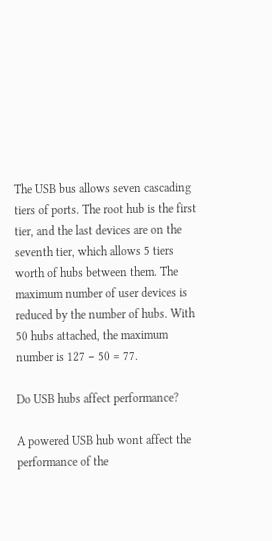The USB bus allows seven cascading tiers of ports. The root hub is the first tier, and the last devices are on the seventh tier, which allows 5 tiers worth of hubs between them. The maximum number of user devices is reduced by the number of hubs. With 50 hubs attached, the maximum number is 127 − 50 = 77.

Do USB hubs affect performance?

A powered USB hub wont affect the performance of the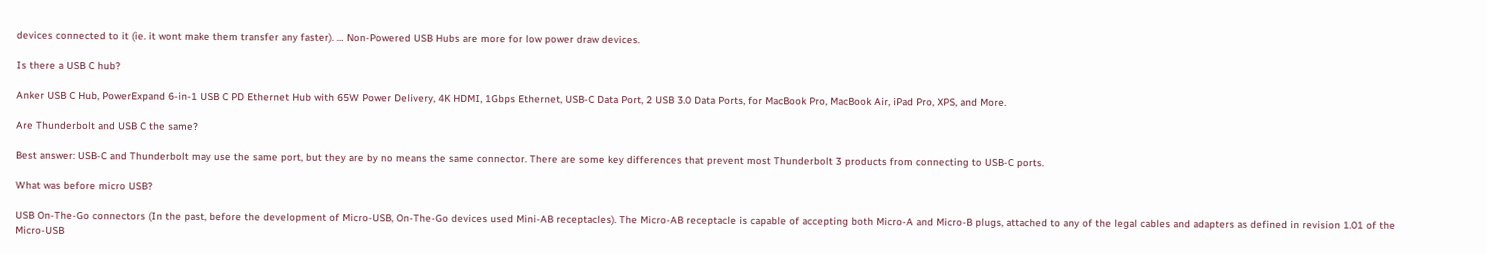devices connected to it (ie. it wont make them transfer any faster). … Non-Powered USB Hubs are more for low power draw devices.

Is there a USB C hub?

Anker USB C Hub, PowerExpand 6-in-1 USB C PD Ethernet Hub with 65W Power Delivery, 4K HDMI, 1Gbps Ethernet, USB-C Data Port, 2 USB 3.0 Data Ports, for MacBook Pro, MacBook Air, iPad Pro, XPS, and More.

Are Thunderbolt and USB C the same?

Best answer: USB-C and Thunderbolt may use the same port, but they are by no means the same connector. There are some key differences that prevent most Thunderbolt 3 products from connecting to USB-C ports.

What was before micro USB?

USB On-The-Go connectors (In the past, before the development of Micro-USB, On-The-Go devices used Mini-AB receptacles). The Micro-AB receptacle is capable of accepting both Micro-A and Micro-B plugs, attached to any of the legal cables and adapters as defined in revision 1.01 of the Micro-USB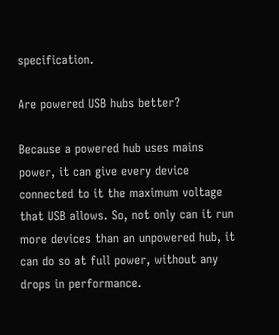specification.

Are powered USB hubs better?

Because a powered hub uses mains power, it can give every device connected to it the maximum voltage that USB allows. So, not only can it run more devices than an unpowered hub, it can do so at full power, without any drops in performance.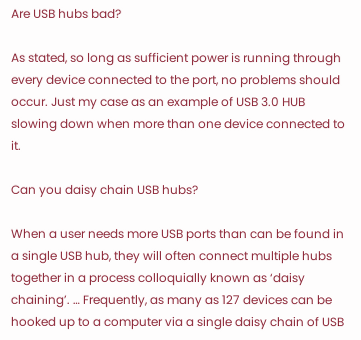Are USB hubs bad?

As stated, so long as sufficient power is running through every device connected to the port, no problems should occur. Just my case as an example of USB 3.0 HUB slowing down when more than one device connected to it.

Can you daisy chain USB hubs?

When a user needs more USB ports than can be found in a single USB hub, they will often connect multiple hubs together in a process colloquially known as ‘daisy chaining’. … Frequently, as many as 127 devices can be hooked up to a computer via a single daisy chain of USB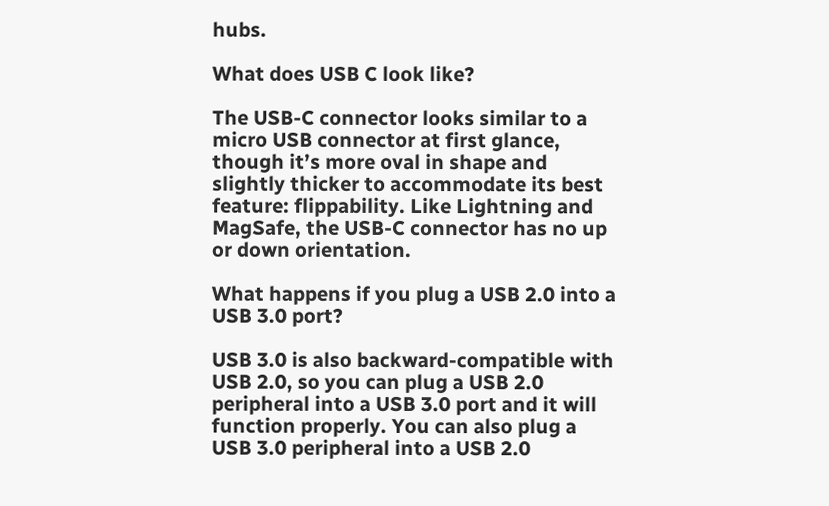hubs.

What does USB C look like?

The USB-C connector looks similar to a micro USB connector at first glance, though it’s more oval in shape and slightly thicker to accommodate its best feature: flippability. Like Lightning and MagSafe, the USB-C connector has no up or down orientation.

What happens if you plug a USB 2.0 into a USB 3.0 port?

USB 3.0 is also backward-compatible with USB 2.0, so you can plug a USB 2.0 peripheral into a USB 3.0 port and it will function properly. You can also plug a USB 3.0 peripheral into a USB 2.0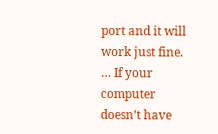port and it will work just fine. … If your computer doesn’t have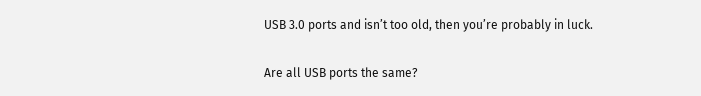USB 3.0 ports and isn’t too old, then you’re probably in luck.

Are all USB ports the same?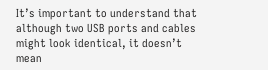It’s important to understand that although two USB ports and cables might look identical, it doesn’t mean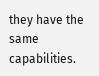they have the same capabilities.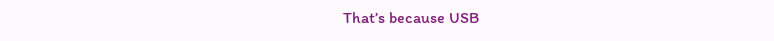That’s because USB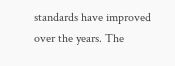standards have improved over the years. The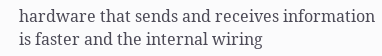hardware that sends and receives information is faster and the internal wiring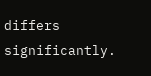differs significantly.